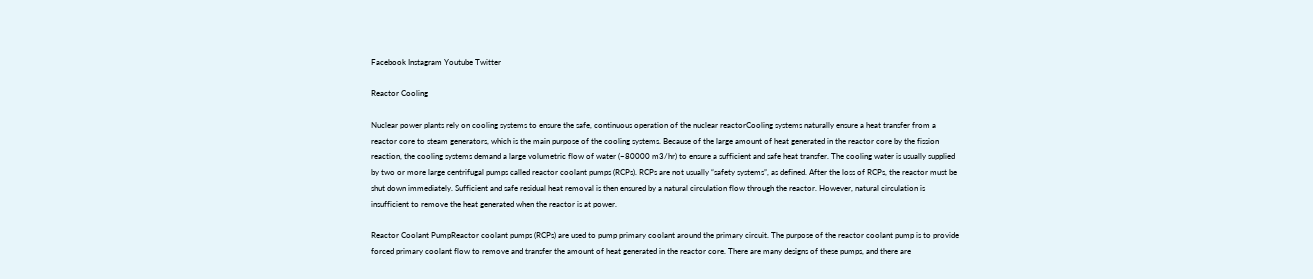Facebook Instagram Youtube Twitter

Reactor Cooling

Nuclear power plants rely on cooling systems to ensure the safe, continuous operation of the nuclear reactorCooling systems naturally ensure a heat transfer from a reactor core to steam generators, which is the main purpose of the cooling systems. Because of the large amount of heat generated in the reactor core by the fission reaction, the cooling systems demand a large volumetric flow of water (~80000 m3/hr) to ensure a sufficient and safe heat transfer. The cooling water is usually supplied by two or more large centrifugal pumps called reactor coolant pumps (RCPs). RCPs are not usually “safety systems”, as defined. After the loss of RCPs, the reactor must be shut down immediately. Sufficient and safe residual heat removal is then ensured by a natural circulation flow through the reactor. However, natural circulation is insufficient to remove the heat generated when the reactor is at power.

Reactor Coolant PumpReactor coolant pumps (RCPs) are used to pump primary coolant around the primary circuit. The purpose of the reactor coolant pump is to provide forced primary coolant flow to remove and transfer the amount of heat generated in the reactor core. There are many designs of these pumps, and there are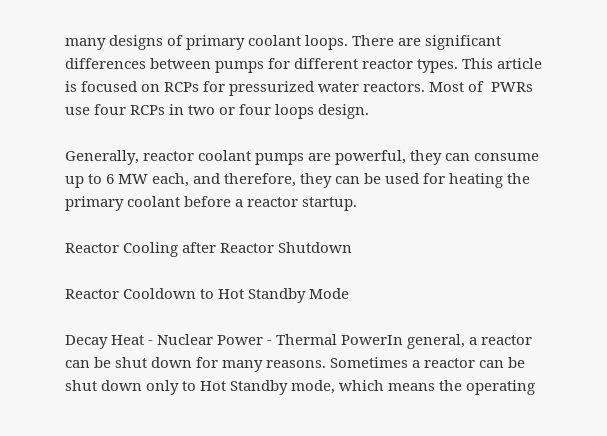many designs of primary coolant loops. There are significant differences between pumps for different reactor types. This article is focused on RCPs for pressurized water reactors. Most of  PWRs use four RCPs in two or four loops design.

Generally, reactor coolant pumps are powerful, they can consume up to 6 MW each, and therefore, they can be used for heating the primary coolant before a reactor startup.

Reactor Cooling after Reactor Shutdown

Reactor Cooldown to Hot Standby Mode

Decay Heat - Nuclear Power - Thermal PowerIn general, a reactor can be shut down for many reasons. Sometimes a reactor can be shut down only to Hot Standby mode, which means the operating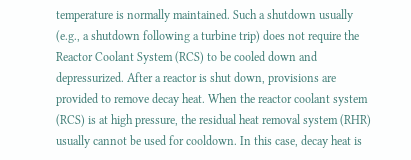temperature is normally maintained. Such a shutdown usually (e.g., a shutdown following a turbine trip) does not require the Reactor Coolant System (RCS) to be cooled down and depressurized. After a reactor is shut down, provisions are provided to remove decay heat. When the reactor coolant system (RCS) is at high pressure, the residual heat removal system (RHR) usually cannot be used for cooldown. In this case, decay heat is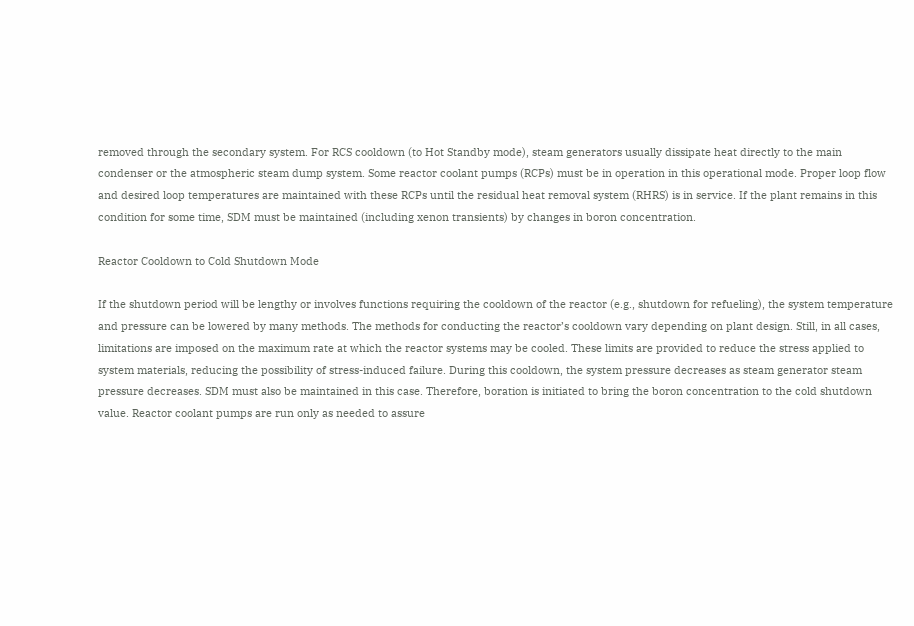removed through the secondary system. For RCS cooldown (to Hot Standby mode), steam generators usually dissipate heat directly to the main condenser or the atmospheric steam dump system. Some reactor coolant pumps (RCPs) must be in operation in this operational mode. Proper loop flow and desired loop temperatures are maintained with these RCPs until the residual heat removal system (RHRS) is in service. If the plant remains in this condition for some time, SDM must be maintained (including xenon transients) by changes in boron concentration.

Reactor Cooldown to Cold Shutdown Mode

If the shutdown period will be lengthy or involves functions requiring the cooldown of the reactor (e.g., shutdown for refueling), the system temperature and pressure can be lowered by many methods. The methods for conducting the reactor’s cooldown vary depending on plant design. Still, in all cases, limitations are imposed on the maximum rate at which the reactor systems may be cooled. These limits are provided to reduce the stress applied to system materials, reducing the possibility of stress-induced failure. During this cooldown, the system pressure decreases as steam generator steam pressure decreases. SDM must also be maintained in this case. Therefore, boration is initiated to bring the boron concentration to the cold shutdown value. Reactor coolant pumps are run only as needed to assure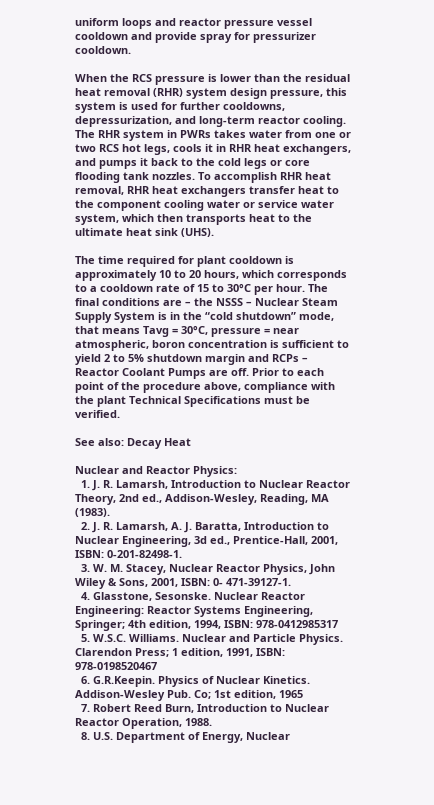uniform loops and reactor pressure vessel cooldown and provide spray for pressurizer cooldown.

When the RCS pressure is lower than the residual heat removal (RHR) system design pressure, this system is used for further cooldowns, depressurization, and long-term reactor cooling. The RHR system in PWRs takes water from one or two RCS hot legs, cools it in RHR heat exchangers, and pumps it back to the cold legs or core flooding tank nozzles. To accomplish RHR heat removal, RHR heat exchangers transfer heat to the component cooling water or service water system, which then transports heat to the ultimate heat sink (UHS).

The time required for plant cooldown is approximately 10 to 20 hours, which corresponds to a cooldown rate of 15 to 30°C per hour. The final conditions are – the NSSS – Nuclear Steam Supply System is in the “cold shutdown” mode, that means Tavg = 30°C, pressure = near atmospheric, boron concentration is sufficient to yield 2 to 5% shutdown margin and RCPs – Reactor Coolant Pumps are off. Prior to each point of the procedure above, compliance with the plant Technical Specifications must be verified.

See also: Decay Heat

Nuclear and Reactor Physics:
  1. J. R. Lamarsh, Introduction to Nuclear Reactor Theory, 2nd ed., Addison-Wesley, Reading, MA (1983).
  2. J. R. Lamarsh, A. J. Baratta, Introduction to Nuclear Engineering, 3d ed., Prentice-Hall, 2001, ISBN: 0-201-82498-1.
  3. W. M. Stacey, Nuclear Reactor Physics, John Wiley & Sons, 2001, ISBN: 0- 471-39127-1.
  4. Glasstone, Sesonske. Nuclear Reactor Engineering: Reactor Systems Engineering, Springer; 4th edition, 1994, ISBN: 978-0412985317
  5. W.S.C. Williams. Nuclear and Particle Physics. Clarendon Press; 1 edition, 1991, ISBN: 978-0198520467
  6. G.R.Keepin. Physics of Nuclear Kinetics. Addison-Wesley Pub. Co; 1st edition, 1965
  7. Robert Reed Burn, Introduction to Nuclear Reactor Operation, 1988.
  8. U.S. Department of Energy, Nuclear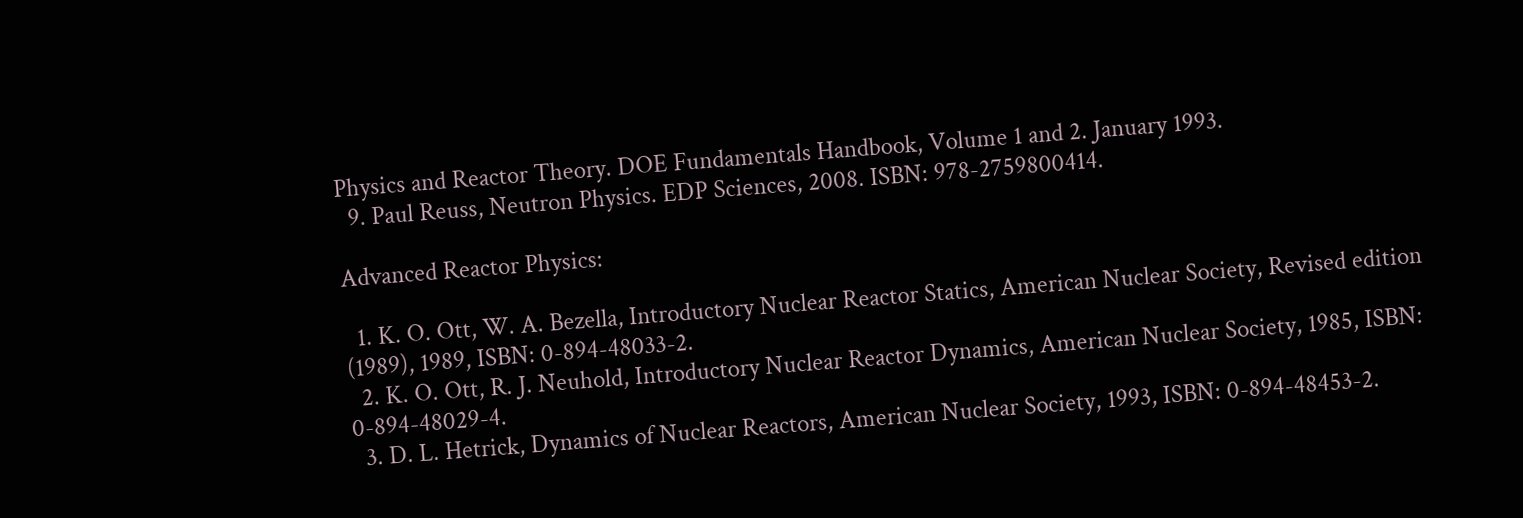Physics and Reactor Theory. DOE Fundamentals Handbook, Volume 1 and 2. January 1993.
  9. Paul Reuss, Neutron Physics. EDP Sciences, 2008. ISBN: 978-2759800414.

Advanced Reactor Physics:

  1. K. O. Ott, W. A. Bezella, Introductory Nuclear Reactor Statics, American Nuclear Society, Revised edition (1989), 1989, ISBN: 0-894-48033-2.
  2. K. O. Ott, R. J. Neuhold, Introductory Nuclear Reactor Dynamics, American Nuclear Society, 1985, ISBN: 0-894-48029-4.
  3. D. L. Hetrick, Dynamics of Nuclear Reactors, American Nuclear Society, 1993, ISBN: 0-894-48453-2.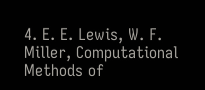4. E. E. Lewis, W. F. Miller, Computational Methods of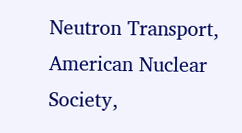Neutron Transport, American Nuclear Society,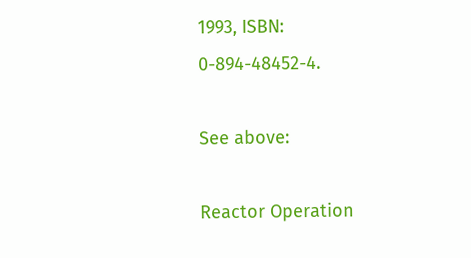1993, ISBN: 0-894-48452-4.

See above:

Reactor Operation